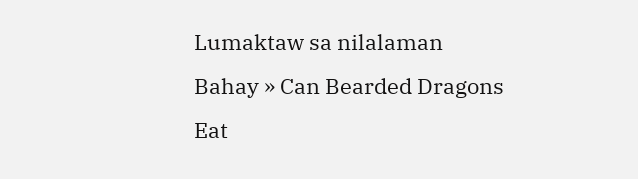Lumaktaw sa nilalaman
Bahay » Can Bearded Dragons Eat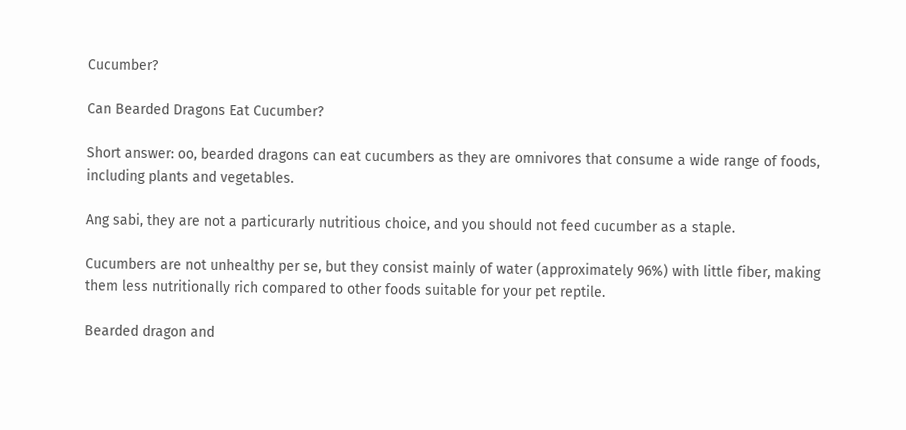Cucumber?

Can Bearded Dragons Eat Cucumber?

Short answer: oo, bearded dragons can eat cucumbers as they are omnivores that consume a wide range of foods, including plants and vegetables.

Ang sabi, they are not a particurarly nutritious choice, and you should not feed cucumber as a staple.

Cucumbers are not unhealthy per se, but they consist mainly of water (approximately 96%) with little fiber, making them less nutritionally rich compared to other foods suitable for your pet reptile.

Bearded dragon and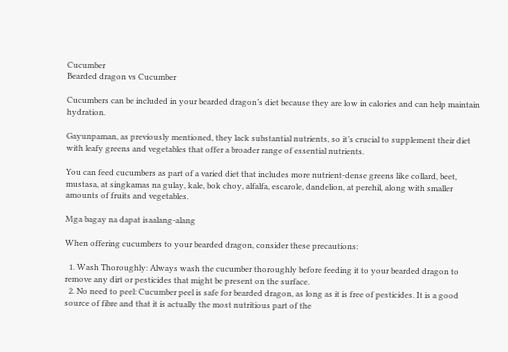Cucumber
Bearded dragon vs Cucumber

Cucumbers can be included in your bearded dragon’s diet because they are low in calories and can help maintain hydration.

Gayunpaman, as previously mentioned, they lack substantial nutrients, so it’s crucial to supplement their diet with leafy greens and vegetables that offer a broader range of essential nutrients.

You can feed cucumbers as part of a varied diet that includes more nutrient-dense greens like collard, beet, mustasa, at singkamas na gulay, kale, bok choy, alfalfa, escarole, dandelion, at perehil, along with smaller amounts of fruits and vegetables.

Mga bagay na dapat isaalang-alang

When offering cucumbers to your bearded dragon, consider these precautions:

  1. Wash Thoroughly: Always wash the cucumber thoroughly before feeding it to your bearded dragon to remove any dirt or pesticides that might be present on the surface.
  2. No need to peel: Cucumber peel is safe for bearded dragon, as long as it is free of pesticides. It is a good source of fibre and that it is actually the most nutritious part of the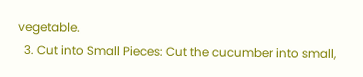vegetable.
  3. Cut into Small Pieces: Cut the cucumber into small,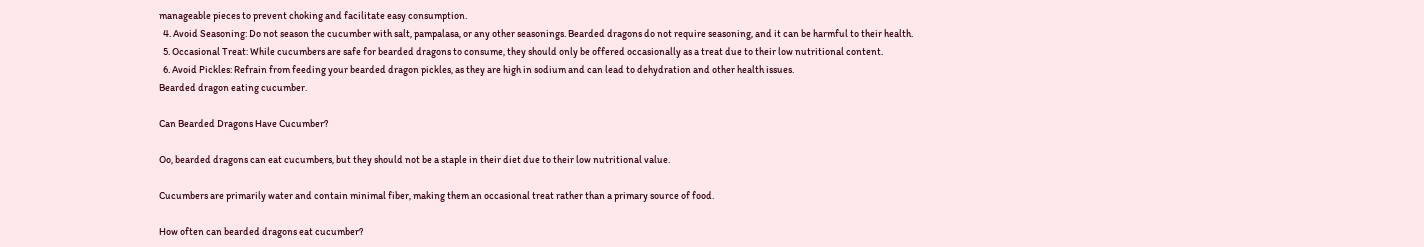manageable pieces to prevent choking and facilitate easy consumption.
  4. Avoid Seasoning: Do not season the cucumber with salt, pampalasa, or any other seasonings. Bearded dragons do not require seasoning, and it can be harmful to their health.
  5. Occasional Treat: While cucumbers are safe for bearded dragons to consume, they should only be offered occasionally as a treat due to their low nutritional content.
  6. Avoid Pickles: Refrain from feeding your bearded dragon pickles, as they are high in sodium and can lead to dehydration and other health issues.
Bearded dragon eating cucumber.

Can Bearded Dragons Have Cucumber?

Oo, bearded dragons can eat cucumbers, but they should not be a staple in their diet due to their low nutritional value.

Cucumbers are primarily water and contain minimal fiber, making them an occasional treat rather than a primary source of food.

How often can bearded dragons eat cucumber?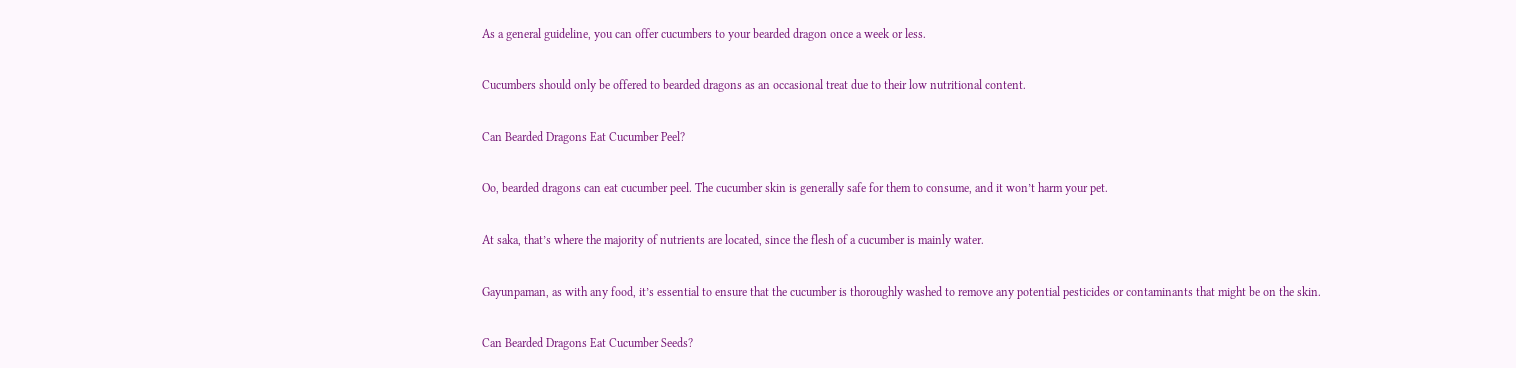As a general guideline, you can offer cucumbers to your bearded dragon once a week or less.

Cucumbers should only be offered to bearded dragons as an occasional treat due to their low nutritional content.

Can Bearded Dragons Eat Cucumber Peel?

Oo, bearded dragons can eat cucumber peel. The cucumber skin is generally safe for them to consume, and it won’t harm your pet.

At saka, that’s where the majority of nutrients are located, since the flesh of a cucumber is mainly water.

Gayunpaman, as with any food, it’s essential to ensure that the cucumber is thoroughly washed to remove any potential pesticides or contaminants that might be on the skin.

Can Bearded Dragons Eat Cucumber Seeds?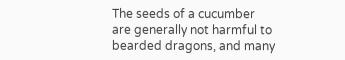The seeds of a cucumber are generally not harmful to bearded dragons, and many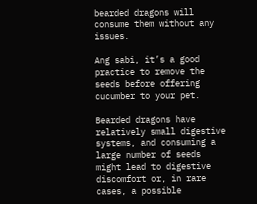bearded dragons will consume them without any issues.

Ang sabi, it’s a good practice to remove the seeds before offering cucumber to your pet.

Bearded dragons have relatively small digestive systems, and consuming a large number of seeds might lead to digestive discomfort or, in rare cases, a possible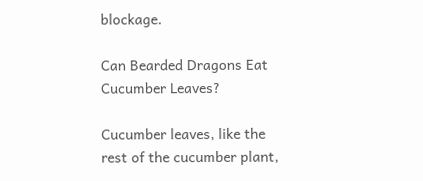blockage.

Can Bearded Dragons Eat Cucumber Leaves?

Cucumber leaves, like the rest of the cucumber plant,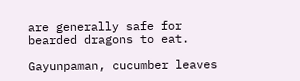are generally safe for bearded dragons to eat.

Gayunpaman, cucumber leaves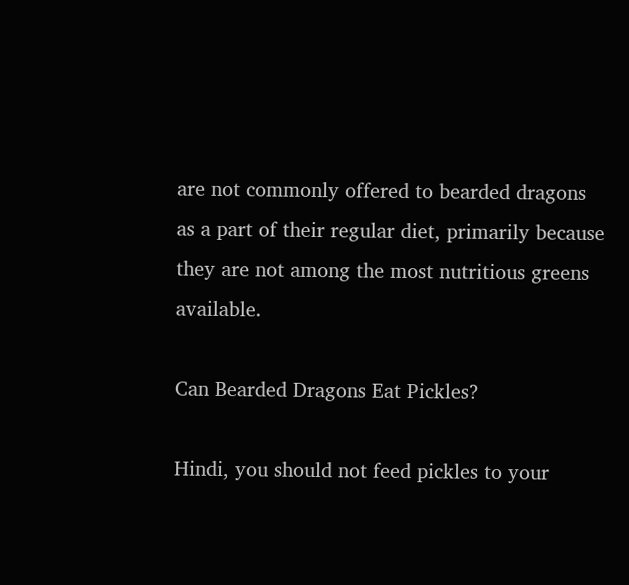are not commonly offered to bearded dragons as a part of their regular diet, primarily because they are not among the most nutritious greens available.

Can Bearded Dragons Eat Pickles?

Hindi, you should not feed pickles to your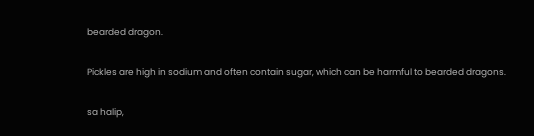bearded dragon.

Pickles are high in sodium and often contain sugar, which can be harmful to bearded dragons.

sa halip,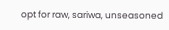opt for raw, sariwa, unseasoned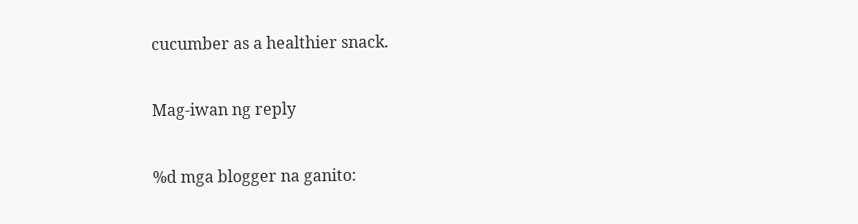cucumber as a healthier snack.

Mag-iwan ng reply

%d mga blogger na ganito: